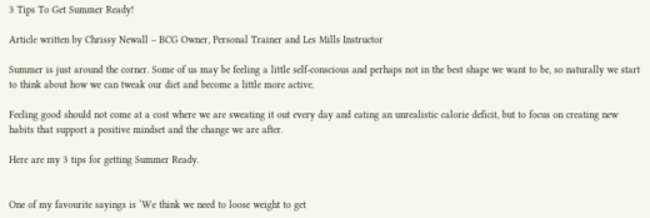3 Tips To Get Summer Ready!

Article written by Chrissy Newall – BCG Owner, Personal Trainer and Les Mills Instructor

Summer is just around the corner. Some of us may be feeling a little self-conscious and perhaps not in the best shape we want to be, so naturally we start to think about how we can tweak our diet and become a little more active.

Feeling good should not come at a cost where we are sweating it out every day and eating an unrealistic calorie deficit, but to focus on creating new habits that support a positive mindset and the change we are after.

Here are my 3 tips for getting Summer Ready.


One of my favourite sayings is ‘We think we need to loose weight to get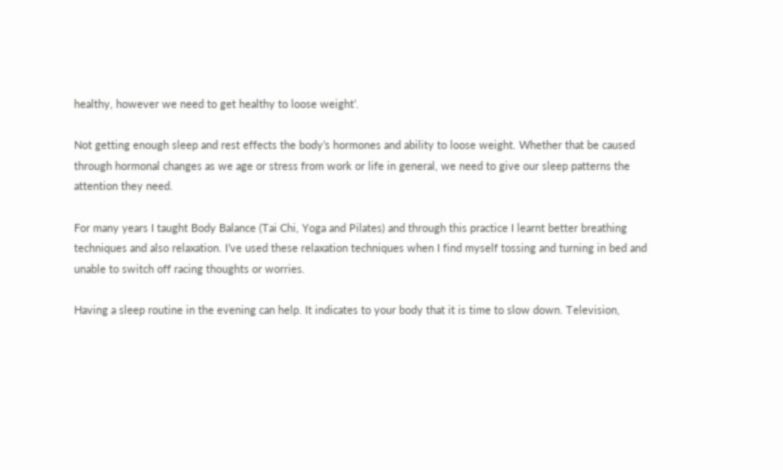healthy, however we need to get healthy to loose weight’.

Not getting enough sleep and rest effects the body’s hormones and ability to loose weight. Whether that be caused through hormonal changes as we age or stress from work or life in general, we need to give our sleep patterns the attention they need.

For many years I taught Body Balance (Tai Chi, Yoga and Pilates) and through this practice I learnt better breathing techniques and also relaxation. I’ve used these relaxation techniques when I find myself tossing and turning in bed and unable to switch off racing thoughts or worries.

Having a sleep routine in the evening can help. It indicates to your body that it is time to slow down. Television,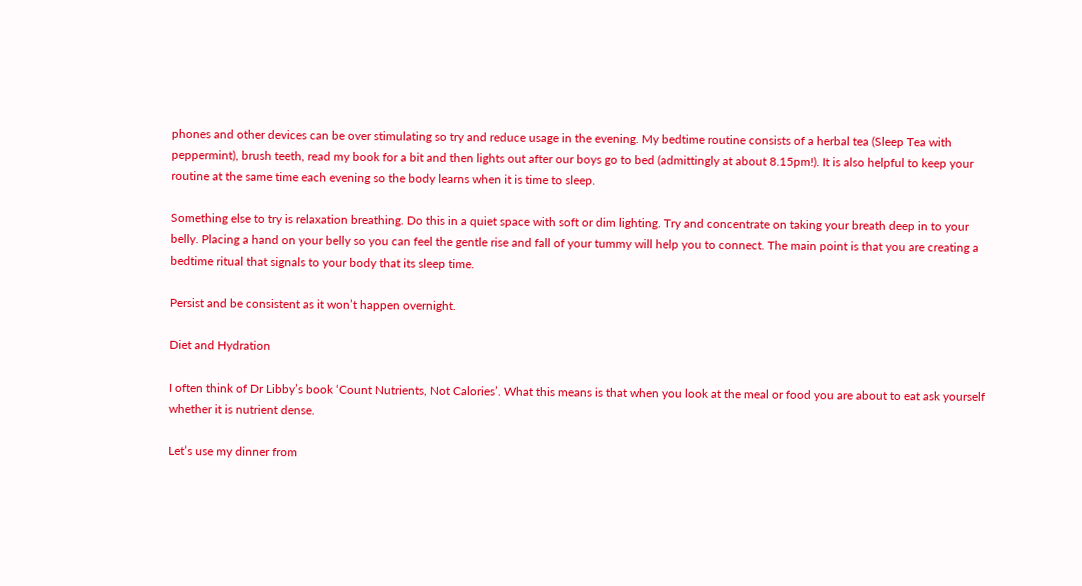phones and other devices can be over stimulating so try and reduce usage in the evening. My bedtime routine consists of a herbal tea (Sleep Tea with peppermint), brush teeth, read my book for a bit and then lights out after our boys go to bed (admittingly at about 8.15pm!). It is also helpful to keep your routine at the same time each evening so the body learns when it is time to sleep.

Something else to try is relaxation breathing. Do this in a quiet space with soft or dim lighting. Try and concentrate on taking your breath deep in to your belly. Placing a hand on your belly so you can feel the gentle rise and fall of your tummy will help you to connect. The main point is that you are creating a bedtime ritual that signals to your body that its sleep time.

Persist and be consistent as it won’t happen overnight.

Diet and Hydration

I often think of Dr Libby’s book ‘Count Nutrients, Not Calories’. What this means is that when you look at the meal or food you are about to eat ask yourself whether it is nutrient dense.

Let’s use my dinner from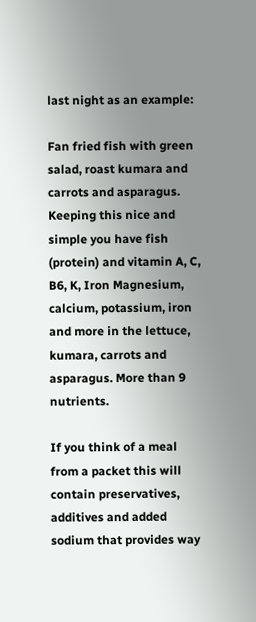last night as an example:

Fan fried fish with green salad, roast kumara and carrots and asparagus. Keeping this nice and simple you have fish (protein) and vitamin A, C, B6, K, Iron Magnesium, calcium, potassium, iron and more in the lettuce, kumara, carrots and asparagus. More than 9 nutrients.

If you think of a meal from a packet this will contain preservatives, additives and added sodium that provides way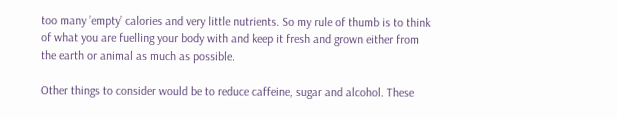too many ’empty’ calories and very little nutrients. So my rule of thumb is to think of what you are fuelling your body with and keep it fresh and grown either from the earth or animal as much as possible.

Other things to consider would be to reduce caffeine, sugar and alcohol. These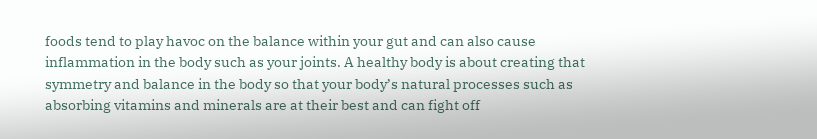foods tend to play havoc on the balance within your gut and can also cause inflammation in the body such as your joints. A healthy body is about creating that symmetry and balance in the body so that your body’s natural processes such as absorbing vitamins and minerals are at their best and can fight off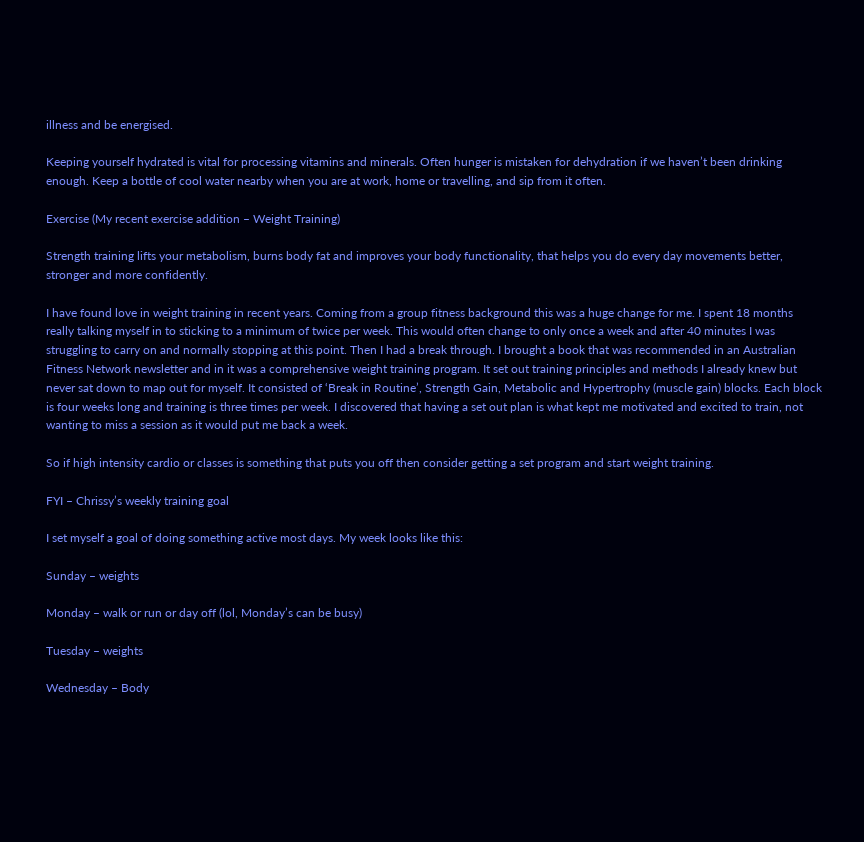illness and be energised.

Keeping yourself hydrated is vital for processing vitamins and minerals. Often hunger is mistaken for dehydration if we haven’t been drinking enough. Keep a bottle of cool water nearby when you are at work, home or travelling, and sip from it often.

Exercise (My recent exercise addition – Weight Training)

Strength training lifts your metabolism, burns body fat and improves your body functionality, that helps you do every day movements better, stronger and more confidently.

I have found love in weight training in recent years. Coming from a group fitness background this was a huge change for me. I spent 18 months really talking myself in to sticking to a minimum of twice per week. This would often change to only once a week and after 40 minutes I was struggling to carry on and normally stopping at this point. Then I had a break through. I brought a book that was recommended in an Australian Fitness Network newsletter and in it was a comprehensive weight training program. It set out training principles and methods I already knew but never sat down to map out for myself. It consisted of ‘Break in Routine’, Strength Gain, Metabolic and Hypertrophy (muscle gain) blocks. Each block is four weeks long and training is three times per week. I discovered that having a set out plan is what kept me motivated and excited to train, not wanting to miss a session as it would put me back a week.

So if high intensity cardio or classes is something that puts you off then consider getting a set program and start weight training.

FYI – Chrissy’s weekly training goal

I set myself a goal of doing something active most days. My week looks like this:

Sunday – weights

Monday – walk or run or day off (lol, Monday’s can be busy)

Tuesday – weights

Wednesday – Body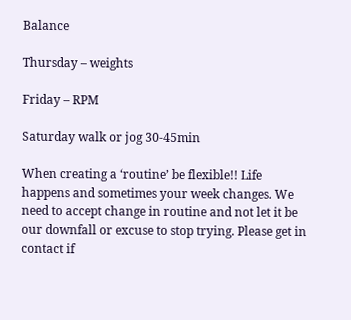Balance

Thursday – weights

Friday – RPM

Saturday walk or jog 30-45min

When creating a ‘routine’ be flexible!! Life happens and sometimes your week changes. We need to accept change in routine and not let it be our downfall or excuse to stop trying. Please get in contact if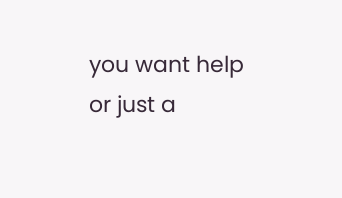you want help or just a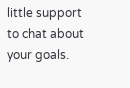little support to chat about your goals.